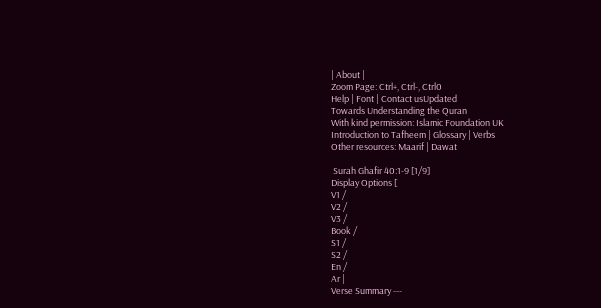| About |
Zoom Page: Ctrl+, Ctrl-, Ctrl0
Help | Font | Contact usUpdated
Towards Understanding the Quran
With kind permission: Islamic Foundation UK
Introduction to Tafheem | Glossary | Verbs
Other resources: Maarif | Dawat

 Surah Ghafir 40:1-9 [1/9]
Display Options [
V1 /
V2 /
V3 /
Book /
S1 /
S2 /
En /
Ar |
Verse Summary ---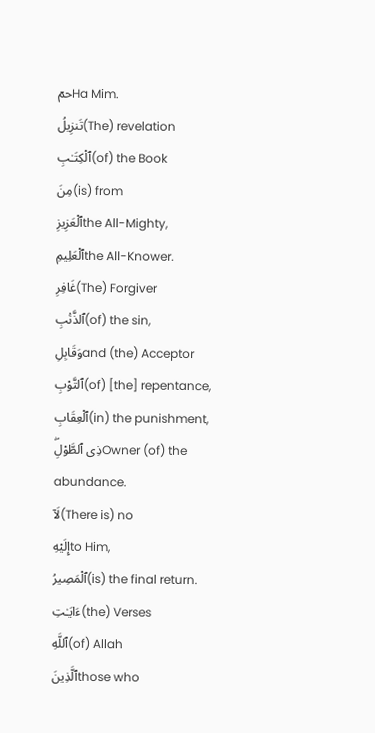حمٓHa Mim.
تَنزِيلُ(The) revelation
ٱلْكِتَـٰبِ(of) the Book
مِنَ(is) from
ٱلْعَزِيزِthe All-Mighty,
ٱلْعَلِيمِthe All-Knower.
غَافِرِ(The) Forgiver
ٱلذَّنۢبِ(of) the sin,
وَقَابِلِand (the) Acceptor
ٱلتَّوْبِ(of) [the] repentance,
ٱلْعِقَابِ(in) the punishment,
ذِى ٱلطَّوْلِۖOwner (of) the abundance.
لَآ(There is) no
إِلَيْهِto Him,
ٱلْمَصِيرُ(is) the final return.
ءَايَـٰتِ(the) Verses
ٱللَّهِ(of) Allah
ٱلَّذِينَthose who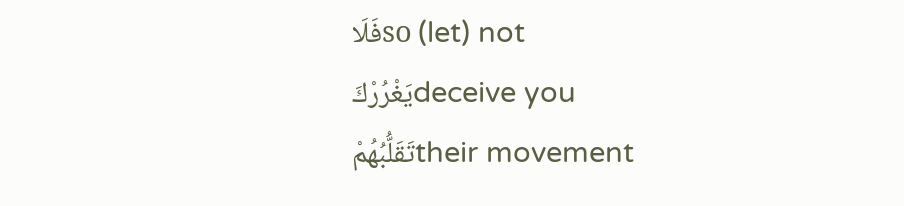فَلَاso (let) not
يَغْرُرْكَdeceive you
تَقَلُّبُهُمْtheir movement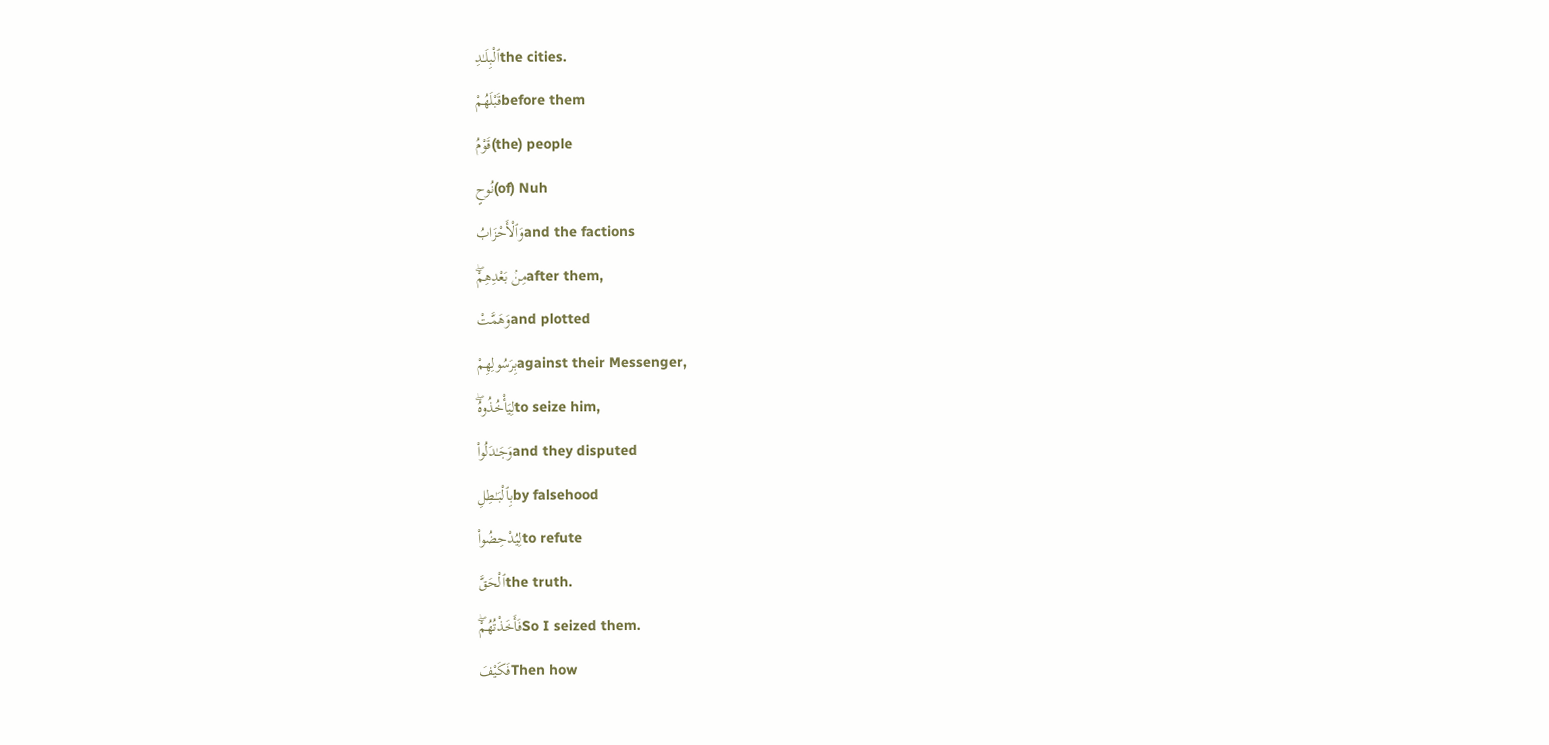ٱلْبِلَـٰدِthe cities.
قَبْلَهُمْbefore them
قَوْمُ(the) people
نُوحٍ(of) Nuh
وَٱلْأَحْزَابُand the factions
مِنۢ بَعْدِهِمْۖafter them,
وَهَمَّتْand plotted
بِرَسُولِهِمْagainst their Messenger,
لِيَأْخُذُوهُۖto seize him,
وَجَـٰدَلُواْand they disputed
بِٱلْبَـٰطِلِby falsehood
لِيُدْحِضُواْto refute
ٱلْحَقَّthe truth.
فَأَخَذْتُهُمْۖSo I seized them.
فَكَيْفَThen how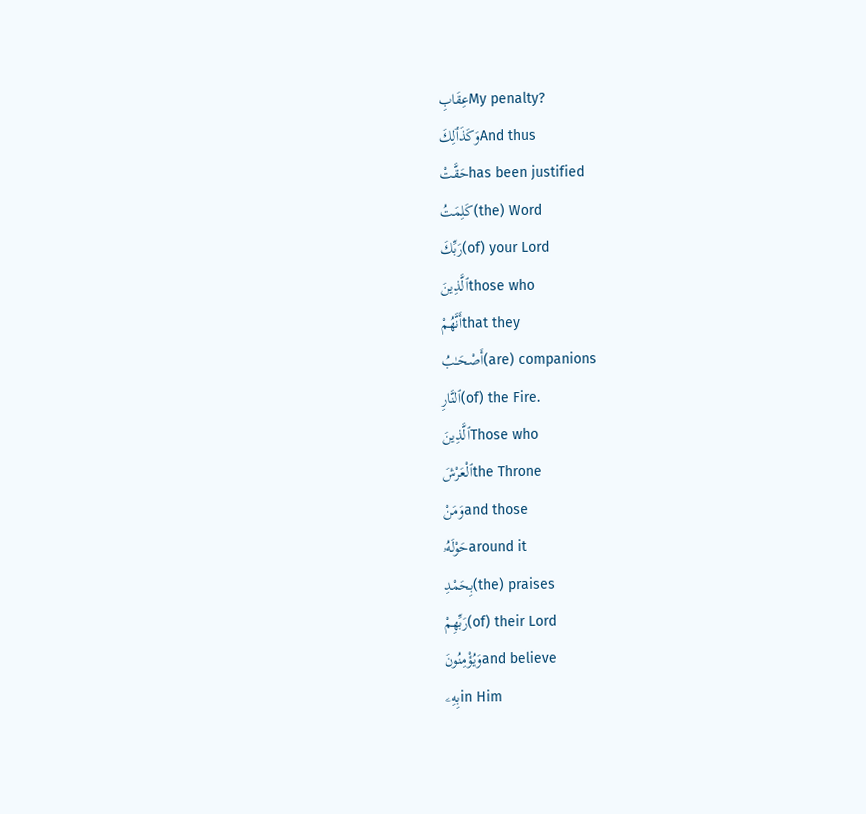عِقَابِMy penalty?
وَكَذَٲلِكَAnd thus
حَقَّتْhas been justified
كَلِمَتُ(the) Word
رَبِّكَ(of) your Lord
ٱلَّذِينَthose who
أَنَّهُمْthat they
أَصْحَـٰبُ(are) companions
ٱلنَّارِ(of) the Fire.
ٱلَّذِينَThose who
ٱلْعَرْشَthe Throne
وَمَنْand those
حَوْلَهُۥaround it
بِحَمْدِ(the) praises
رَبِّهِمْ(of) their Lord
وَيُؤْمِنُونَand believe
بِهِۦin Him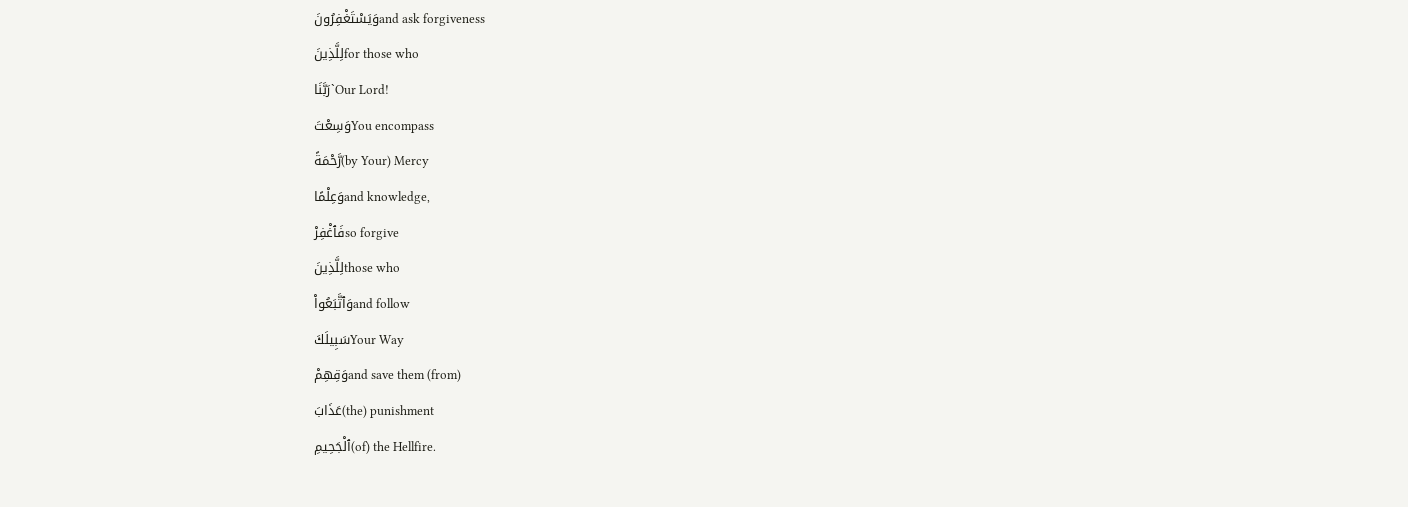وَيَسْتَغْفِرُونَand ask forgiveness
لِلَّذِينَfor those who
رَبَّنَا`Our Lord!
وَسِعْتَYou encompass
رَّحْمَةً(by Your) Mercy
وَعِلْمًاand knowledge,
فَٱغْفِرْso forgive
لِلَّذِينَthose who
وَٱتَّبَعُواْand follow
سَبِيلَكَYour Way
وَقِهِمْand save them (from)
عَذَابَ(the) punishment
ٱلْجَحِيمِ(of) the Hellfire.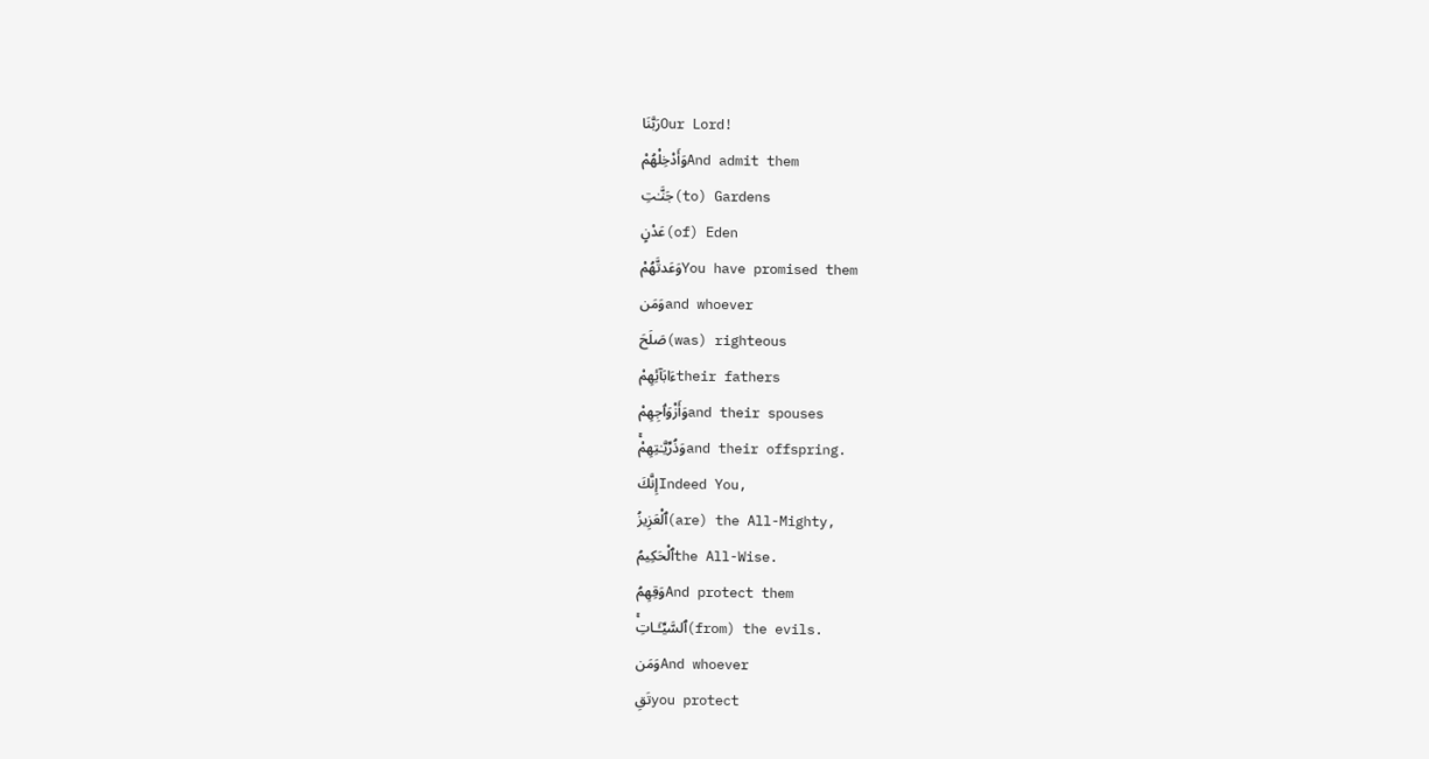رَبَّنَاOur Lord!
وَأَدْخِلْهُمْAnd admit them
جَنَّـٰتِ(to) Gardens
عَدْنٍ(of) Eden
وَعَدتَّهُمْYou have promised them
وَمَنand whoever
صَلَحَ(was) righteous
ءَابَآئِهِمْtheir fathers
وَأَزْوَٲجِهِمْand their spouses
وَذُرِّيَّـٰتِهِمْۚand their offspring.
إِنَّكَIndeed You,
ٱلْعَزِيزُ(are) the All-Mighty,
ٱلْحَكِيمُthe All-Wise.
وَقِهِمُAnd protect them
ٱلسَّيِّـَٔـاتِۚ(from) the evils.
وَمَنAnd whoever
تَقِyou protect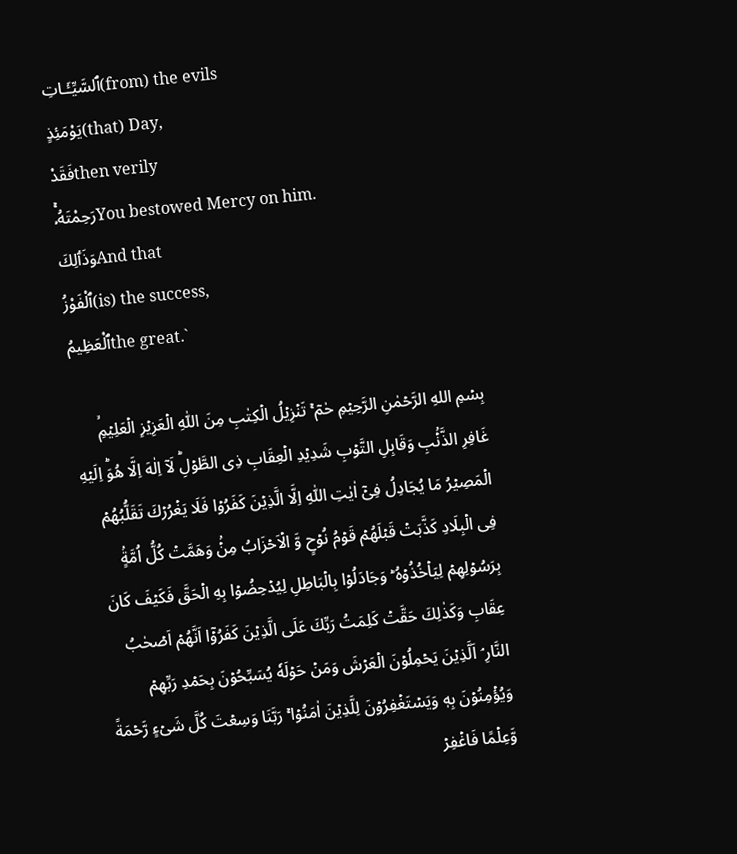ٱلسَّيِّـَٔـاتِ(from) the evils
يَوْمَئِذٍ(that) Day,
فَقَدْthen verily
رَحِمْتَهُۥۚYou bestowed Mercy on him.
وَذَٲلِكَAnd that
ٱلْفَوْزُ(is) the success,
ٱلْعَظِيمُthe great.`

بِسۡمِ اللهِ الرَّحۡمٰنِ الرَّحِيۡمِ حٰمٓ ۚ تَنۡزِيۡلُ الۡكِتٰبِ مِنَ اللّٰهِ الۡعَزِيۡزِ الۡعَلِيۡمِۙ غَافِرِ الذَّنۡۢبِ وَقَابِلِ التَّوۡبِ شَدِيۡدِ الۡعِقَابِ ذِى الطَّوۡلِؕ لَاۤ اِلٰهَ اِلَّا هُوَؕ اِلَيۡهِ الۡمَصِيۡرُ مَا يُجَادِلُ فِىۡۤ اٰيٰتِ اللّٰهِ اِلَّا الَّذِيۡنَ كَفَرُوۡا فَلَا يَغۡرُرۡكَ تَقَلُّبُهُمۡ فِى الۡبِلَادِ كَذَّبَتۡ قَبۡلَهُمۡ قَوۡمُ نُوۡحٍ وَّ الۡاَحۡزَابُ مِنۡۢ وَهَمَّتۡ كُلُّ اُمَّةٍۢ بِرَسُوۡلِهِمۡ لِيَاۡخُذُوۡهُ ؕ وَجَادَلُوۡا بِالۡبَاطِلِ لِيُدۡحِضُوۡا بِهِ الۡحَقَّ فَكَيۡفَ كَانَ عِقَابِ وَكَذٰلِكَ حَقَّتۡ كَلِمَتُ رَبِّكَ عَلَى الَّذِيۡنَ كَفَرُوۡۤا اَنَّهُمۡ اَصۡحٰبُ النَّارِ ۘ اَلَّذِيۡنَ يَحۡمِلُوۡنَ الۡعَرۡشَ وَمَنۡ حَوۡلَهٗ يُسَبِّحُوۡنَ بِحَمۡدِ رَبِّهِمۡ وَيُؤۡمِنُوۡنَ بِهٖ وَيَسۡتَغۡفِرُوۡنَ لِلَّذِيۡنَ اٰمَنُوۡا ۚ رَبَّنَا وَسِعۡتَ كُلَّ شَىۡءٍ رَّحۡمَةً وَّعِلۡمًا فَاغۡفِرۡ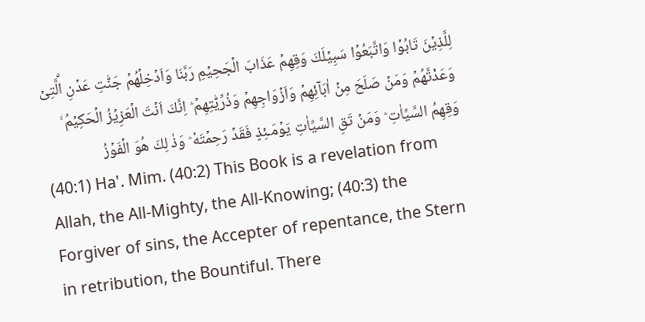لِلَّذِيۡنَ تَابُوۡا وَاتَّبَعُوۡا سَبِيۡلَكَ وَقِهِمۡ عَذَابَ الۡجَحِيۡمِ رَبَّنَا وَاَدۡخِلۡهُمۡ جَنّٰتِ عَدۡنِ اۨلَّتِىۡ وَعَدْتَّهُمۡ وَمَنۡ صَلَحَ مِنۡ اٰبَآئِهِمۡ وَاَزۡوَاجِهِمۡ وَذُرِّيّٰتِهِمۡ ؕ اِنَّكَ اَنۡتَ الۡعَزِيۡزُ الۡحَكِيۡمُ ۙ وَقِهِمُ السَّيِّاٰتِ ؕ وَمَنۡ تَقِ السَّيِّاٰتِ يَوۡمَـئِذٍ فَقَدۡ رَحِمۡتَهٗ ؕ وَذٰ لِكَ هُوَ الۡفَوۡزُ
(40:1) Ha'. Mim. (40:2) This Book is a revelation from Allah, the All-Mighty, the All-Knowing; (40:3) the Forgiver of sins, the Accepter of repentance, the Stern in retribution, the Bountiful. There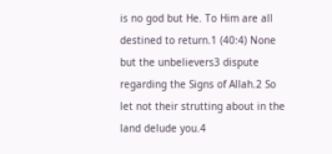is no god but He. To Him are all destined to return.1 (40:4) None but the unbelievers3 dispute regarding the Signs of Allah.2 So let not their strutting about in the land delude you.4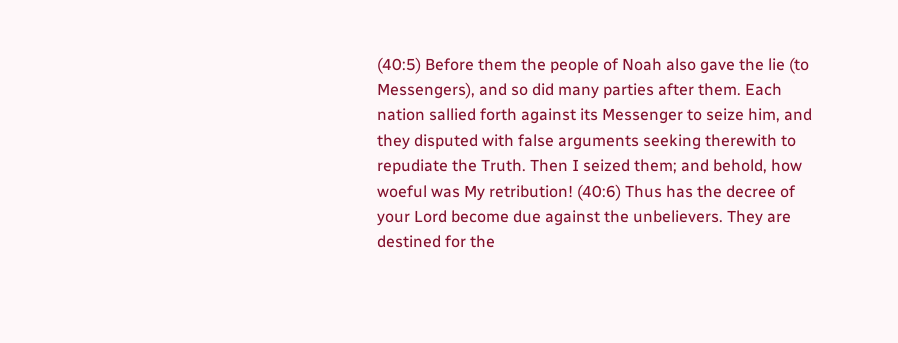(40:5) Before them the people of Noah also gave the lie (to Messengers), and so did many parties after them. Each nation sallied forth against its Messenger to seize him, and they disputed with false arguments seeking therewith to repudiate the Truth. Then I seized them; and behold, how woeful was My retribution! (40:6) Thus has the decree of your Lord become due against the unbelievers. They are destined for the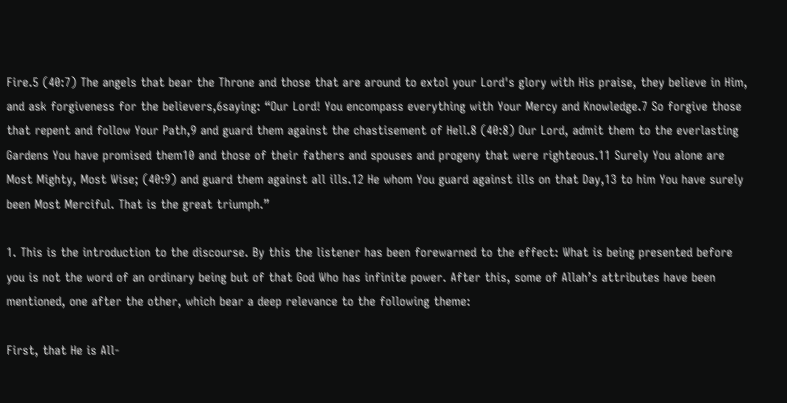Fire.5 (40:7) The angels that bear the Throne and those that are around to extol your Lord's glory with His praise, they believe in Him, and ask forgiveness for the believers,6saying: “Our Lord! You encompass everything with Your Mercy and Knowledge.7 So forgive those that repent and follow Your Path,9 and guard them against the chastisement of Hell.8 (40:8) Our Lord, admit them to the everlasting Gardens You have promised them10 and those of their fathers and spouses and progeny that were righteous.11 Surely You alone are Most Mighty, Most Wise; (40:9) and guard them against all ills.12 He whom You guard against ills on that Day,13 to him You have surely been Most Merciful. That is the great triumph.”

1. This is the introduction to the discourse. By this the listener has been forewarned to the effect: What is being presented before you is not the word of an ordinary being but of that God Who has infinite power. After this, some of Allah’s attributes have been mentioned, one after the other, which bear a deep relevance to the following theme:

First, that He is All-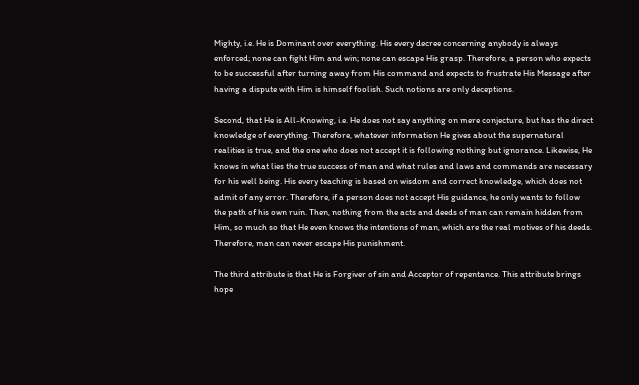Mighty, i.e. He is Dominant over everything. His every decree concerning anybody is always enforced; none can fight Him and win; none can escape His grasp. Therefore, a person who expects to be successful after turning away from His command and expects to frustrate His Message after having a dispute with Him is himself foolish. Such notions are only deceptions.

Second, that He is All-Knowing, i.e. He does not say anything on mere conjecture, but has the direct knowledge of everything. Therefore, whatever information He gives about the supernatural realities is true, and the one who does not accept it is following nothing but ignorance. Likewise, He knows in what lies the true success of man and what rules and laws and commands are necessary for his well being. His every teaching is based on wisdom and correct knowledge, which does not admit of any error. Therefore, if a person does not accept His guidance, he only wants to follow the path of his own ruin. Then, nothing from the acts and deeds of man can remain hidden from Him, so much so that He even knows the intentions of man, which are the real motives of his deeds. Therefore, man can never escape His punishment.

The third attribute is that He is Forgiver of sin and Acceptor of repentance. This attribute brings hope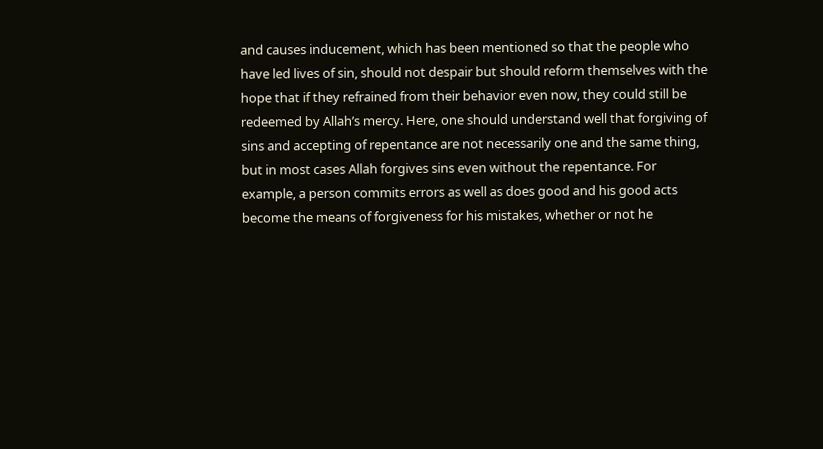and causes inducement, which has been mentioned so that the people who have led lives of sin, should not despair but should reform themselves with the hope that if they refrained from their behavior even now, they could still be redeemed by Allah’s mercy. Here, one should understand well that forgiving of sins and accepting of repentance are not necessarily one and the same thing, but in most cases Allah forgives sins even without the repentance. For example, a person commits errors as well as does good and his good acts become the means of forgiveness for his mistakes, whether or not he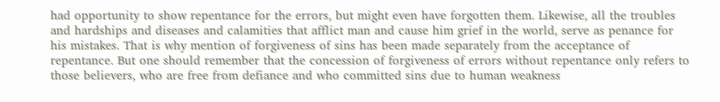had opportunity to show repentance for the errors, but might even have forgotten them. Likewise, all the troubles and hardships and diseases and calamities that afflict man and cause him grief in the world, serve as penance for his mistakes. That is why mention of forgiveness of sins has been made separately from the acceptance of repentance. But one should remember that the concession of forgiveness of errors without repentance only refers to those believers, who are free from defiance and who committed sins due to human weakness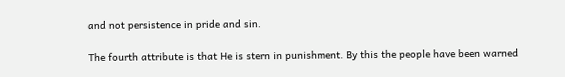and not persistence in pride and sin.

The fourth attribute is that He is stern in punishment. By this the people have been warned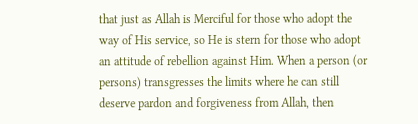that just as Allah is Merciful for those who adopt the way of His service, so He is stern for those who adopt an attitude of rebellion against Him. When a person (or persons) transgresses the limits where he can still deserve pardon and forgiveness from Allah, then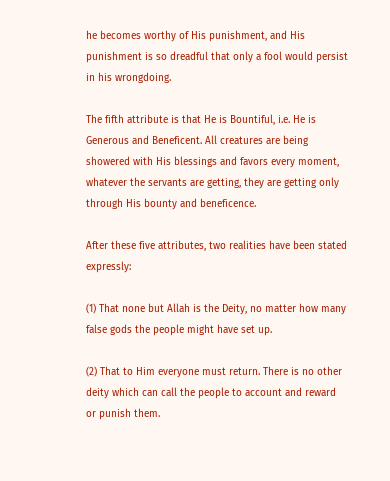he becomes worthy of His punishment, and His punishment is so dreadful that only a fool would persist in his wrongdoing.

The fifth attribute is that He is Bountiful, i.e. He is Generous and Beneficent. All creatures are being showered with His blessings and favors every moment, whatever the servants are getting, they are getting only through His bounty and beneficence.

After these five attributes, two realities have been stated expressly:

(1) That none but Allah is the Deity, no matter how many false gods the people might have set up.

(2) That to Him everyone must return. There is no other deity which can call the people to account and reward or punish them.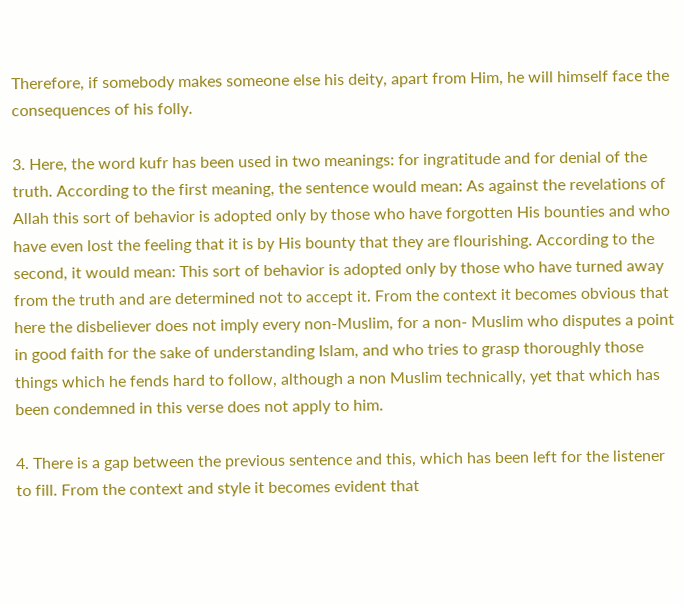Therefore, if somebody makes someone else his deity, apart from Him, he will himself face the consequences of his folly.

3. Here, the word kufr has been used in two meanings: for ingratitude and for denial of the truth. According to the first meaning, the sentence would mean: As against the revelations of Allah this sort of behavior is adopted only by those who have forgotten His bounties and who have even lost the feeling that it is by His bounty that they are flourishing. According to the second, it would mean: This sort of behavior is adopted only by those who have turned away from the truth and are determined not to accept it. From the context it becomes obvious that here the disbeliever does not imply every non-Muslim, for a non- Muslim who disputes a point in good faith for the sake of understanding Islam, and who tries to grasp thoroughly those things which he fends hard to follow, although a non Muslim technically, yet that which has been condemned in this verse does not apply to him.

4. There is a gap between the previous sentence and this, which has been left for the listener to fill. From the context and style it becomes evident that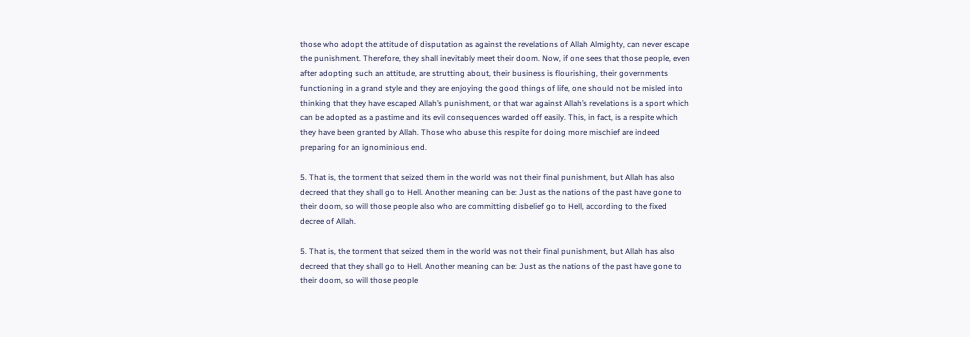those who adopt the attitude of disputation as against the revelations of Allah Almighty, can never escape the punishment. Therefore, they shall inevitably meet their doom. Now, if one sees that those people, even after adopting such an attitude, are strutting about, their business is flourishing, their governments functioning in a grand style and they are enjoying the good things of life, one should not be misled into thinking that they have escaped Allah’s punishment, or that war against Allah’s revelations is a sport which can be adopted as a pastime and its evil consequences warded off easily. This, in fact, is a respite which they have been granted by Allah. Those who abuse this respite for doing more mischief are indeed preparing for an ignominious end.

5. That is, the torment that seized them in the world was not their final punishment, but Allah has also decreed that they shall go to Hell. Another meaning can be: Just as the nations of the past have gone to their doom, so will those people also who are committing disbelief go to Hell, according to the fixed decree of Allah.

5. That is, the torment that seized them in the world was not their final punishment, but Allah has also decreed that they shall go to Hell. Another meaning can be: Just as the nations of the past have gone to their doom, so will those people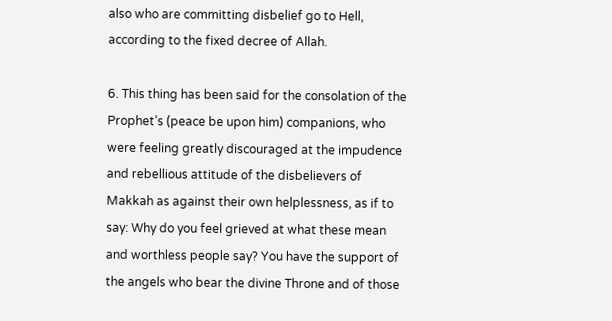also who are committing disbelief go to Hell, according to the fixed decree of Allah.

6. This thing has been said for the consolation of the Prophet’s (peace be upon him) companions, who were feeling greatly discouraged at the impudence and rebellious attitude of the disbelievers of Makkah as against their own helplessness, as if to say: Why do you feel grieved at what these mean and worthless people say? You have the support of the angels who bear the divine Throne and of those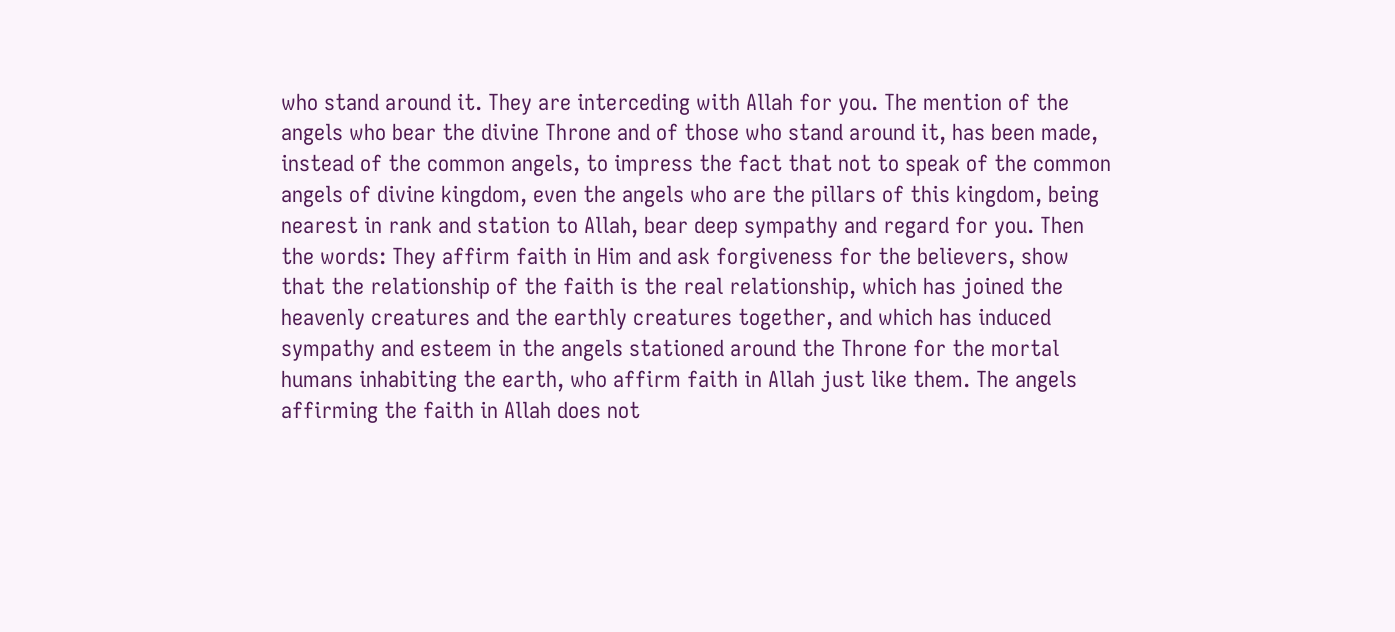who stand around it. They are interceding with Allah for you. The mention of the angels who bear the divine Throne and of those who stand around it, has been made, instead of the common angels, to impress the fact that not to speak of the common angels of divine kingdom, even the angels who are the pillars of this kingdom, being nearest in rank and station to Allah, bear deep sympathy and regard for you. Then the words: They affirm faith in Him and ask forgiveness for the believers, show that the relationship of the faith is the real relationship, which has joined the heavenly creatures and the earthly creatures together, and which has induced sympathy and esteem in the angels stationed around the Throne for the mortal humans inhabiting the earth, who affirm faith in Allah just like them. The angels affirming the faith in Allah does not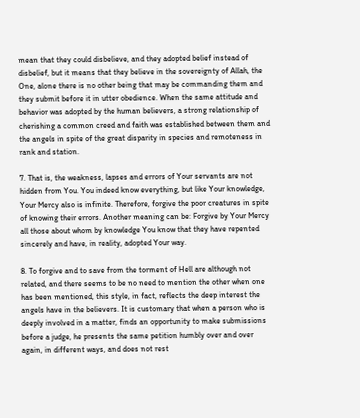mean that they could disbelieve, and they adopted belief instead of disbelief, but it means that they believe in the sovereignty of Allah, the One, alone there is no other being that may be commanding them and they submit before it in utter obedience. When the same attitude and behavior was adopted by the human believers, a strong relationship of cherishing a common creed and faith was established between them and the angels in spite of the great disparity in species and remoteness in rank and station.

7. That is, the weakness, lapses and errors of Your servants are not hidden from You. You indeed know everything, but like Your knowledge, Your Mercy also is infinite. Therefore, forgive the poor creatures in spite of knowing their errors. Another meaning can be: Forgive by Your Mercy all those about whom by knowledge You know that they have repented sincerely and have, in reality, adopted Your way.

8. To forgive and to save from the torment of Hell are although not related, and there seems to be no need to mention the other when one has been mentioned, this style, in fact, reflects the deep interest the angels have in the believers. It is customary that when a person who is deeply involved in a matter, finds an opportunity to make submissions before a judge, he presents the same petition humbly over and over again, in different ways, and does not rest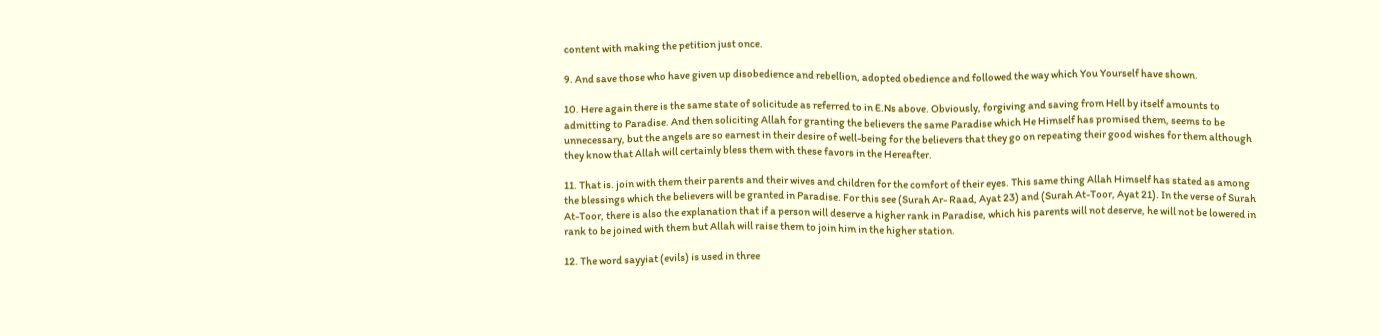content with making the petition just once.

9. And save those who have given up disobedience and rebellion, adopted obedience and followed the way which You Yourself have shown.

10. Here again there is the same state of solicitude as referred to in E.Ns above. Obviously, forgiving and saving from Hell by itself amounts to admitting to Paradise. And then soliciting Allah for granting the believers the same Paradise which He Himself has promised them, seems to be unnecessary, but the angels are so earnest in their desire of well-being for the believers that they go on repeating their good wishes for them although they know that Allah will certainly bless them with these favors in the Hereafter.

11. That is. join with them their parents and their wives and children for the comfort of their eyes. This same thing Allah Himself has stated as among the blessings which the believers will be granted in Paradise. For this see (Surah Ar- Raad, Ayat 23) and (Surah At-Toor, Ayat 21). In the verse of Surah At-Toor, there is also the explanation that if a person will deserve a higher rank in Paradise, which his parents will not deserve, he will not be lowered in rank to be joined with them but Allah will raise them to join him in the higher station.

12. The word sayyiat (evils) is used in three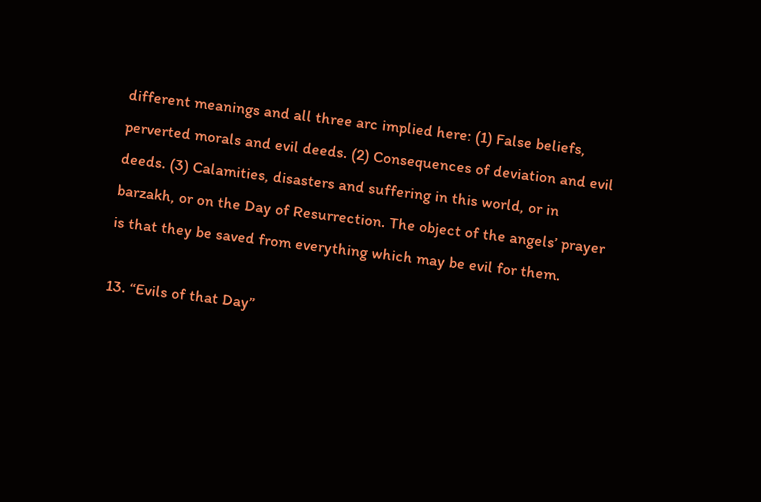different meanings and all three arc implied here: (1) False beliefs, perverted morals and evil deeds. (2) Consequences of deviation and evil deeds. (3) Calamities, disasters and suffering in this world, or in barzakh, or on the Day of Resurrection. The object of the angels’ prayer is that they be saved from everything which may be evil for them.

13. “Evils of that Day”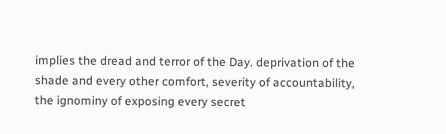implies the dread and terror of the Day. deprivation of the shade and every other comfort, severity of accountability, the ignominy of exposing every secret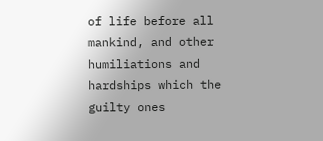of life before all mankind, and other humiliations and hardships which the guilty ones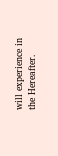will experience in the Hereafter.